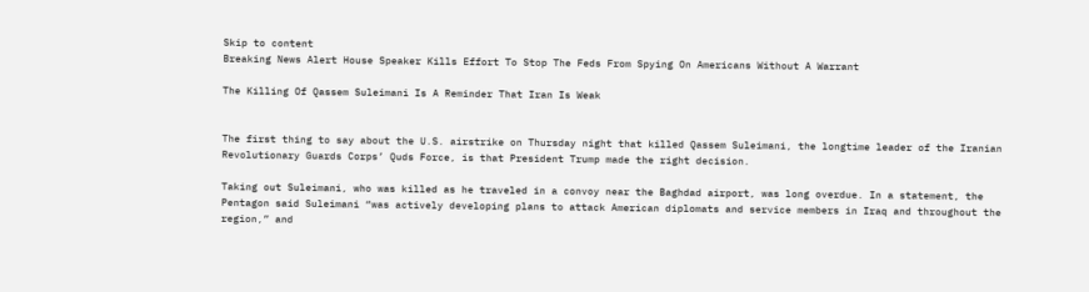Skip to content
Breaking News Alert House Speaker Kills Effort To Stop The Feds From Spying On Americans Without A Warrant

The Killing Of Qassem Suleimani Is A Reminder That Iran Is Weak


The first thing to say about the U.S. airstrike on Thursday night that killed Qassem Suleimani, the longtime leader of the Iranian Revolutionary Guards Corps’ Quds Force, is that President Trump made the right decision.

Taking out Suleimani, who was killed as he traveled in a convoy near the Baghdad airport, was long overdue. In a statement, the Pentagon said Suleimani “was actively developing plans to attack American diplomats and service members in Iraq and throughout the region,” and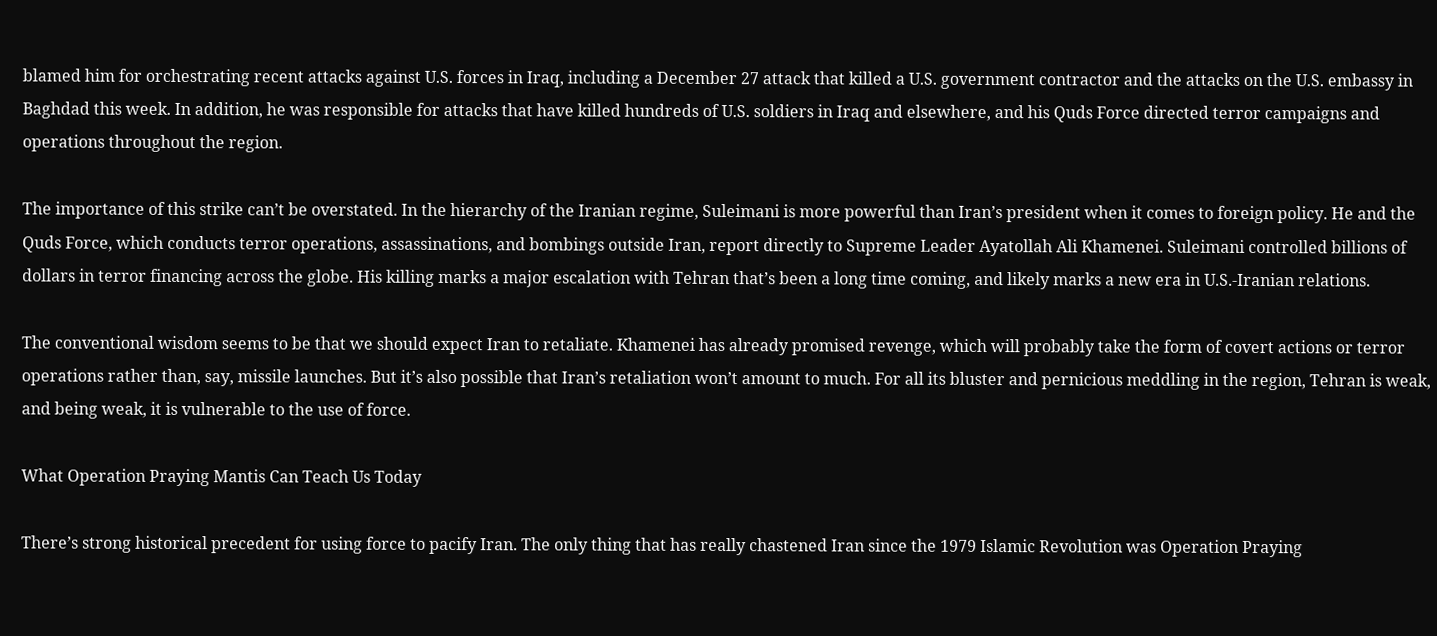blamed him for orchestrating recent attacks against U.S. forces in Iraq, including a December 27 attack that killed a U.S. government contractor and the attacks on the U.S. embassy in Baghdad this week. In addition, he was responsible for attacks that have killed hundreds of U.S. soldiers in Iraq and elsewhere, and his Quds Force directed terror campaigns and operations throughout the region.

The importance of this strike can’t be overstated. In the hierarchy of the Iranian regime, Suleimani is more powerful than Iran’s president when it comes to foreign policy. He and the Quds Force, which conducts terror operations, assassinations, and bombings outside Iran, report directly to Supreme Leader Ayatollah Ali Khamenei. Suleimani controlled billions of dollars in terror financing across the globe. His killing marks a major escalation with Tehran that’s been a long time coming, and likely marks a new era in U.S.-Iranian relations.

The conventional wisdom seems to be that we should expect Iran to retaliate. Khamenei has already promised revenge, which will probably take the form of covert actions or terror operations rather than, say, missile launches. But it’s also possible that Iran’s retaliation won’t amount to much. For all its bluster and pernicious meddling in the region, Tehran is weak, and being weak, it is vulnerable to the use of force.

What Operation Praying Mantis Can Teach Us Today

There’s strong historical precedent for using force to pacify Iran. The only thing that has really chastened Iran since the 1979 Islamic Revolution was Operation Praying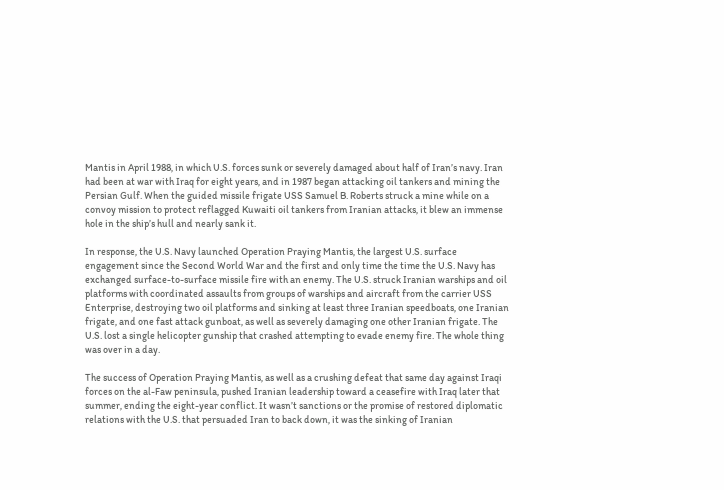Mantis in April 1988, in which U.S. forces sunk or severely damaged about half of Iran’s navy. Iran had been at war with Iraq for eight years, and in 1987 began attacking oil tankers and mining the Persian Gulf. When the guided missile frigate USS Samuel B. Roberts struck a mine while on a convoy mission to protect reflagged Kuwaiti oil tankers from Iranian attacks, it blew an immense hole in the ship’s hull and nearly sank it.

In response, the U.S. Navy launched Operation Praying Mantis, the largest U.S. surface engagement since the Second World War and the first and only time the time the U.S. Navy has exchanged surface-to-surface missile fire with an enemy. The U.S. struck Iranian warships and oil platforms with coordinated assaults from groups of warships and aircraft from the carrier USS Enterprise, destroying two oil platforms and sinking at least three Iranian speedboats, one Iranian frigate, and one fast attack gunboat, as well as severely damaging one other Iranian frigate. The U.S. lost a single helicopter gunship that crashed attempting to evade enemy fire. The whole thing was over in a day.

The success of Operation Praying Mantis, as well as a crushing defeat that same day against Iraqi forces on the al-Faw peninsula, pushed Iranian leadership toward a ceasefire with Iraq later that summer, ending the eight-year conflict. It wasn’t sanctions or the promise of restored diplomatic relations with the U.S. that persuaded Iran to back down, it was the sinking of Iranian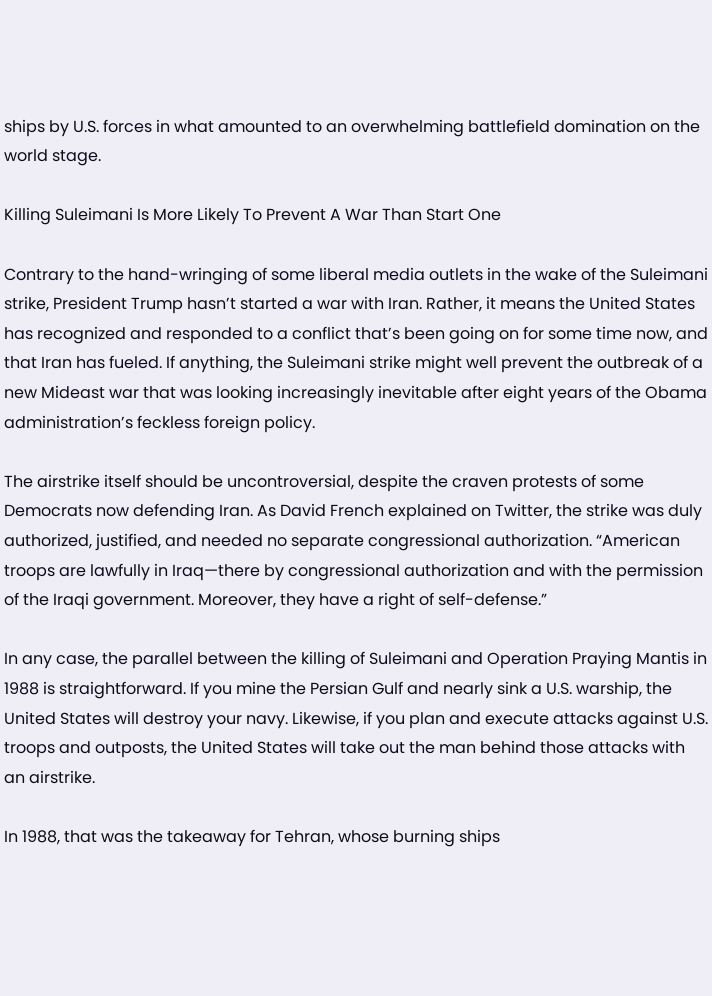ships by U.S. forces in what amounted to an overwhelming battlefield domination on the world stage.

Killing Suleimani Is More Likely To Prevent A War Than Start One

Contrary to the hand-wringing of some liberal media outlets in the wake of the Suleimani strike, President Trump hasn’t started a war with Iran. Rather, it means the United States has recognized and responded to a conflict that’s been going on for some time now, and that Iran has fueled. If anything, the Suleimani strike might well prevent the outbreak of a new Mideast war that was looking increasingly inevitable after eight years of the Obama administration’s feckless foreign policy.

The airstrike itself should be uncontroversial, despite the craven protests of some Democrats now defending Iran. As David French explained on Twitter, the strike was duly authorized, justified, and needed no separate congressional authorization. “American troops are lawfully in Iraq—there by congressional authorization and with the permission of the Iraqi government. Moreover, they have a right of self-defense.”

In any case, the parallel between the killing of Suleimani and Operation Praying Mantis in 1988 is straightforward. If you mine the Persian Gulf and nearly sink a U.S. warship, the United States will destroy your navy. Likewise, if you plan and execute attacks against U.S. troops and outposts, the United States will take out the man behind those attacks with an airstrike.

In 1988, that was the takeaway for Tehran, whose burning ships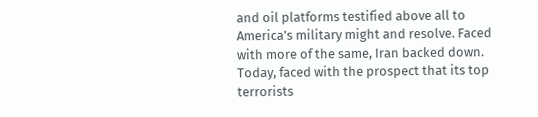and oil platforms testified above all to America’s military might and resolve. Faced with more of the same, Iran backed down. Today, faced with the prospect that its top terrorists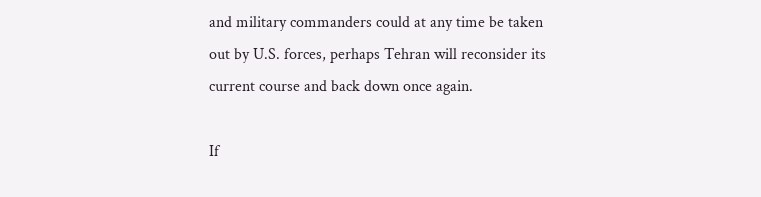and military commanders could at any time be taken out by U.S. forces, perhaps Tehran will reconsider its current course and back down once again.

If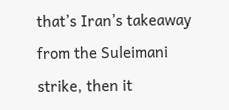that’s Iran’s takeaway from the Suleimani strike, then it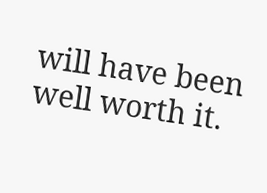will have been well worth it.